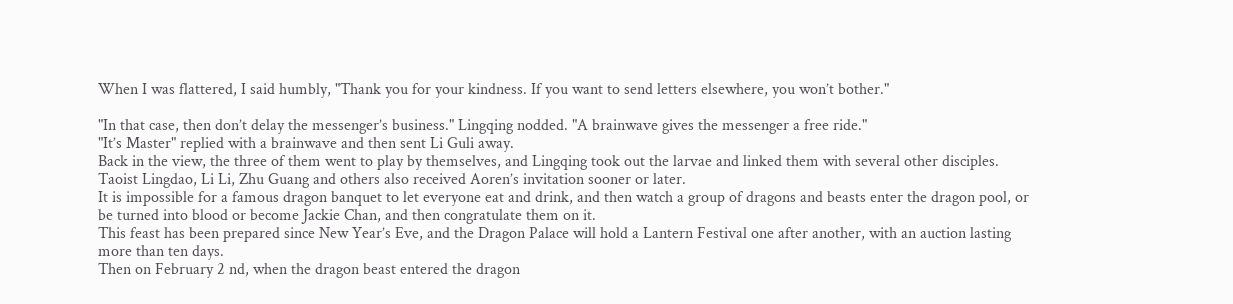When I was flattered, I said humbly, "Thank you for your kindness. If you want to send letters elsewhere, you won’t bother."

"In that case, then don’t delay the messenger’s business." Lingqing nodded. "A brainwave gives the messenger a free ride."
"It’s Master" replied with a brainwave and then sent Li Guli away.
Back in the view, the three of them went to play by themselves, and Lingqing took out the larvae and linked them with several other disciples.
Taoist Lingdao, Li Li, Zhu Guang and others also received Aoren’s invitation sooner or later.
It is impossible for a famous dragon banquet to let everyone eat and drink, and then watch a group of dragons and beasts enter the dragon pool, or be turned into blood or become Jackie Chan, and then congratulate them on it.
This feast has been prepared since New Year’s Eve, and the Dragon Palace will hold a Lantern Festival one after another, with an auction lasting more than ten days.
Then on February 2 nd, when the dragon beast entered the dragon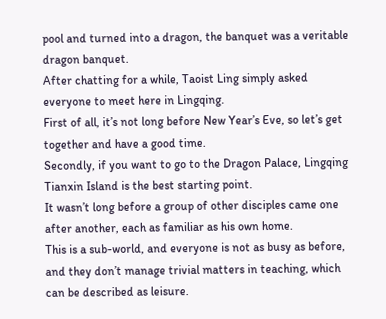pool and turned into a dragon, the banquet was a veritable dragon banquet.
After chatting for a while, Taoist Ling simply asked everyone to meet here in Lingqing.
First of all, it’s not long before New Year’s Eve, so let’s get together and have a good time.
Secondly, if you want to go to the Dragon Palace, Lingqing Tianxin Island is the best starting point.
It wasn’t long before a group of other disciples came one after another, each as familiar as his own home.
This is a sub-world, and everyone is not as busy as before, and they don’t manage trivial matters in teaching, which can be described as leisure.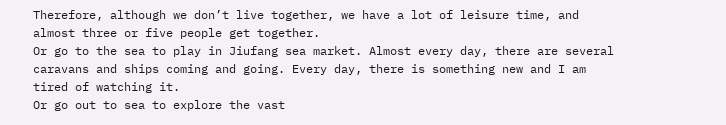Therefore, although we don’t live together, we have a lot of leisure time, and almost three or five people get together.
Or go to the sea to play in Jiufang sea market. Almost every day, there are several caravans and ships coming and going. Every day, there is something new and I am tired of watching it.
Or go out to sea to explore the vast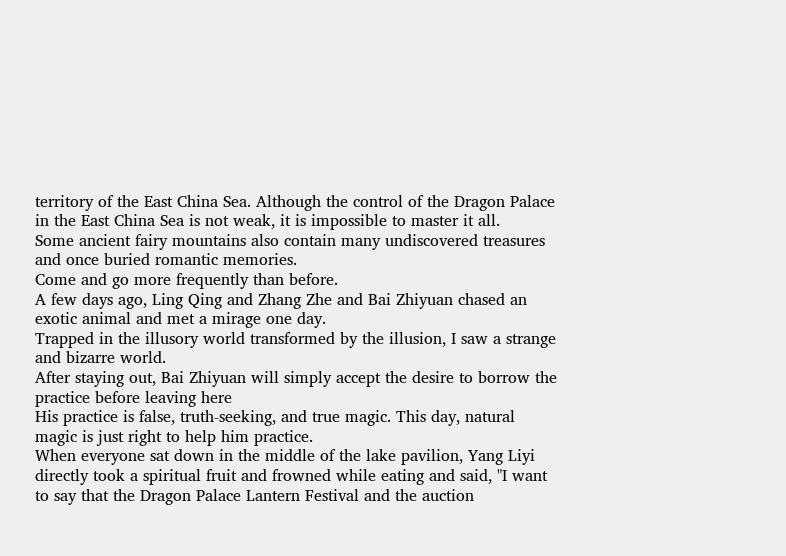territory of the East China Sea. Although the control of the Dragon Palace in the East China Sea is not weak, it is impossible to master it all.
Some ancient fairy mountains also contain many undiscovered treasures and once buried romantic memories.
Come and go more frequently than before.
A few days ago, Ling Qing and Zhang Zhe and Bai Zhiyuan chased an exotic animal and met a mirage one day.
Trapped in the illusory world transformed by the illusion, I saw a strange and bizarre world.
After staying out, Bai Zhiyuan will simply accept the desire to borrow the practice before leaving here
His practice is false, truth-seeking, and true magic. This day, natural magic is just right to help him practice.
When everyone sat down in the middle of the lake pavilion, Yang Liyi directly took a spiritual fruit and frowned while eating and said, "I want to say that the Dragon Palace Lantern Festival and the auction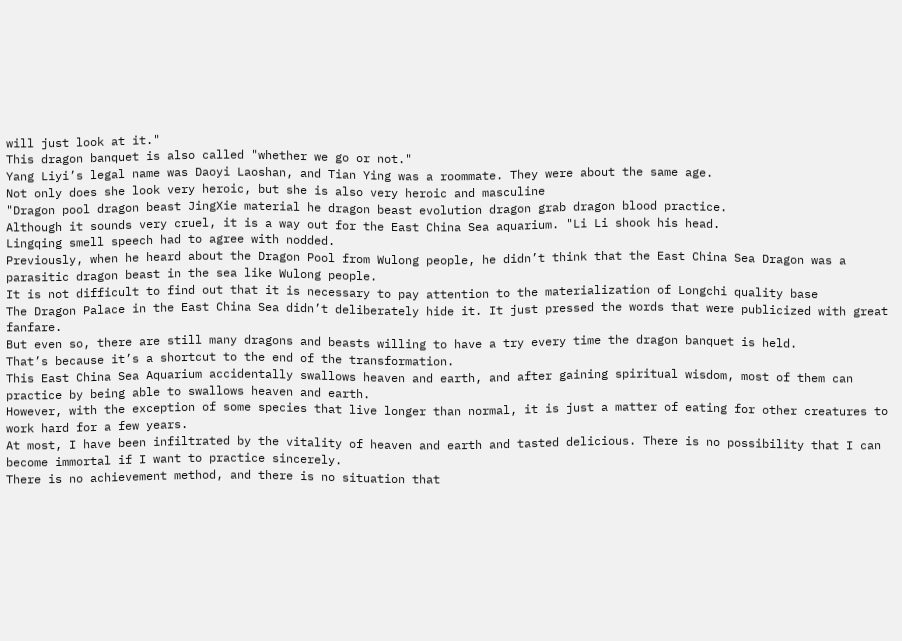will just look at it."
This dragon banquet is also called "whether we go or not."
Yang Liyi’s legal name was Daoyi Laoshan, and Tian Ying was a roommate. They were about the same age.
Not only does she look very heroic, but she is also very heroic and masculine
"Dragon pool dragon beast JingXie material he dragon beast evolution dragon grab dragon blood practice.
Although it sounds very cruel, it is a way out for the East China Sea aquarium. "Li Li shook his head.
Lingqing smell speech had to agree with nodded.
Previously, when he heard about the Dragon Pool from Wulong people, he didn’t think that the East China Sea Dragon was a parasitic dragon beast in the sea like Wulong people.
It is not difficult to find out that it is necessary to pay attention to the materialization of Longchi quality base
The Dragon Palace in the East China Sea didn’t deliberately hide it. It just pressed the words that were publicized with great fanfare.
But even so, there are still many dragons and beasts willing to have a try every time the dragon banquet is held.
That’s because it’s a shortcut to the end of the transformation.
This East China Sea Aquarium accidentally swallows heaven and earth, and after gaining spiritual wisdom, most of them can practice by being able to swallows heaven and earth.
However, with the exception of some species that live longer than normal, it is just a matter of eating for other creatures to work hard for a few years.
At most, I have been infiltrated by the vitality of heaven and earth and tasted delicious. There is no possibility that I can become immortal if I want to practice sincerely.
There is no achievement method, and there is no situation that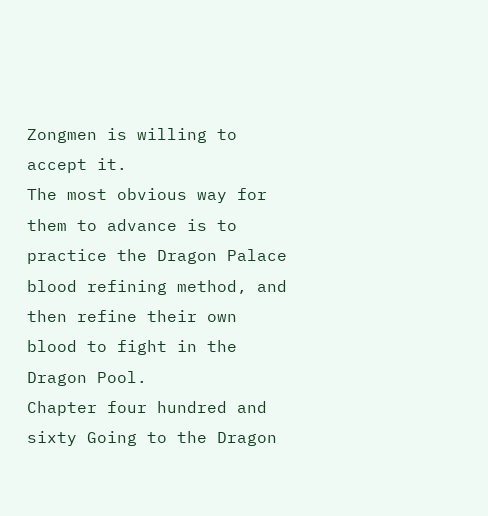Zongmen is willing to accept it.
The most obvious way for them to advance is to practice the Dragon Palace blood refining method, and then refine their own blood to fight in the Dragon Pool.
Chapter four hundred and sixty Going to the Dragon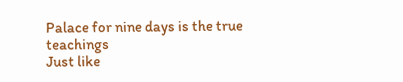Palace for nine days is the true teachings
Just like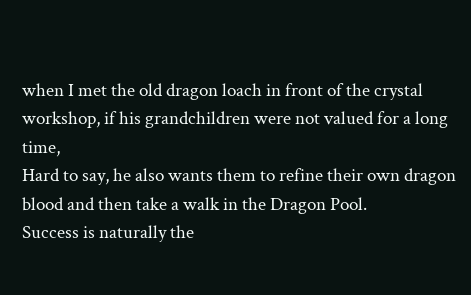when I met the old dragon loach in front of the crystal workshop, if his grandchildren were not valued for a long time,
Hard to say, he also wants them to refine their own dragon blood and then take a walk in the Dragon Pool.
Success is naturally the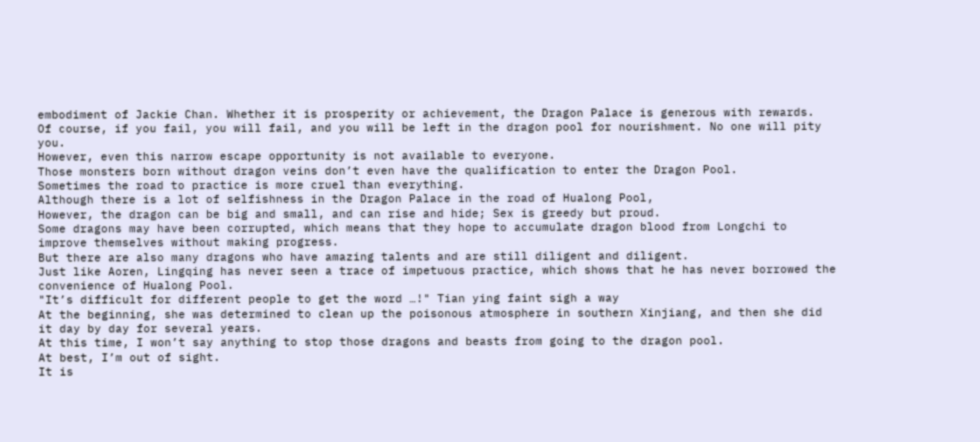embodiment of Jackie Chan. Whether it is prosperity or achievement, the Dragon Palace is generous with rewards.
Of course, if you fail, you will fail, and you will be left in the dragon pool for nourishment. No one will pity you.
However, even this narrow escape opportunity is not available to everyone.
Those monsters born without dragon veins don’t even have the qualification to enter the Dragon Pool.
Sometimes the road to practice is more cruel than everything.
Although there is a lot of selfishness in the Dragon Palace in the road of Hualong Pool,
However, the dragon can be big and small, and can rise and hide; Sex is greedy but proud.
Some dragons may have been corrupted, which means that they hope to accumulate dragon blood from Longchi to improve themselves without making progress.
But there are also many dragons who have amazing talents and are still diligent and diligent.
Just like Aoren, Lingqing has never seen a trace of impetuous practice, which shows that he has never borrowed the convenience of Hualong Pool.
"It’s difficult for different people to get the word …!" Tian ying faint sigh a way
At the beginning, she was determined to clean up the poisonous atmosphere in southern Xinjiang, and then she did it day by day for several years.
At this time, I won’t say anything to stop those dragons and beasts from going to the dragon pool.
At best, I’m out of sight.
It is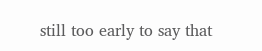still too early to say that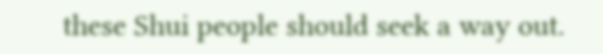these Shui people should seek a way out.